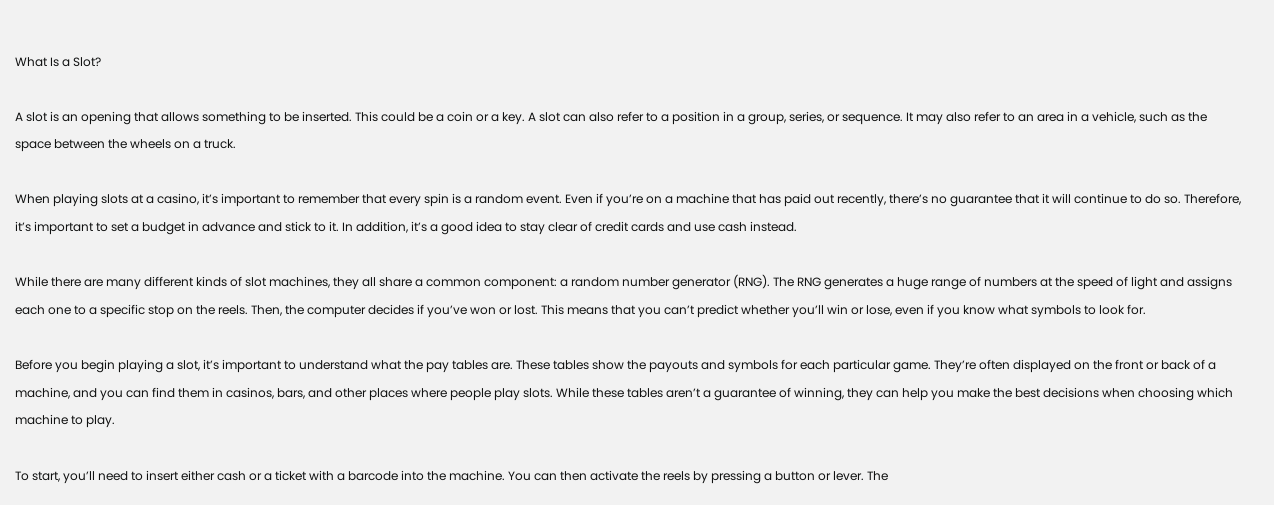What Is a Slot?

A slot is an opening that allows something to be inserted. This could be a coin or a key. A slot can also refer to a position in a group, series, or sequence. It may also refer to an area in a vehicle, such as the space between the wheels on a truck.

When playing slots at a casino, it’s important to remember that every spin is a random event. Even if you’re on a machine that has paid out recently, there’s no guarantee that it will continue to do so. Therefore, it’s important to set a budget in advance and stick to it. In addition, it’s a good idea to stay clear of credit cards and use cash instead.

While there are many different kinds of slot machines, they all share a common component: a random number generator (RNG). The RNG generates a huge range of numbers at the speed of light and assigns each one to a specific stop on the reels. Then, the computer decides if you’ve won or lost. This means that you can’t predict whether you’ll win or lose, even if you know what symbols to look for.

Before you begin playing a slot, it’s important to understand what the pay tables are. These tables show the payouts and symbols for each particular game. They’re often displayed on the front or back of a machine, and you can find them in casinos, bars, and other places where people play slots. While these tables aren’t a guarantee of winning, they can help you make the best decisions when choosing which machine to play.

To start, you’ll need to insert either cash or a ticket with a barcode into the machine. You can then activate the reels by pressing a button or lever. The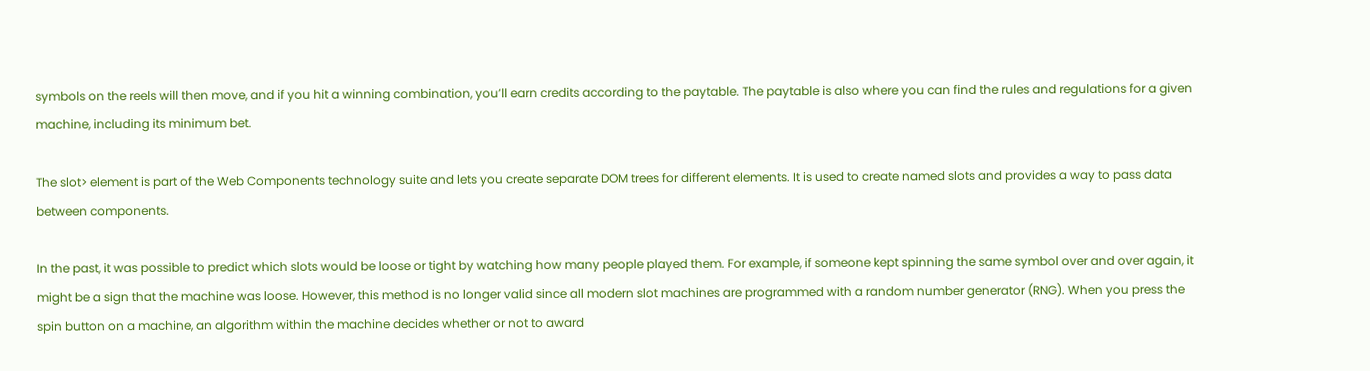symbols on the reels will then move, and if you hit a winning combination, you’ll earn credits according to the paytable. The paytable is also where you can find the rules and regulations for a given machine, including its minimum bet.

The slot> element is part of the Web Components technology suite and lets you create separate DOM trees for different elements. It is used to create named slots and provides a way to pass data between components.

In the past, it was possible to predict which slots would be loose or tight by watching how many people played them. For example, if someone kept spinning the same symbol over and over again, it might be a sign that the machine was loose. However, this method is no longer valid since all modern slot machines are programmed with a random number generator (RNG). When you press the spin button on a machine, an algorithm within the machine decides whether or not to award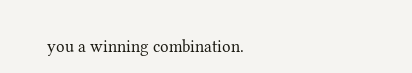you a winning combination.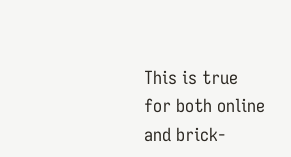This is true for both online and brick-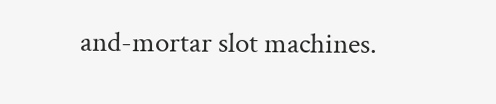and-mortar slot machines.